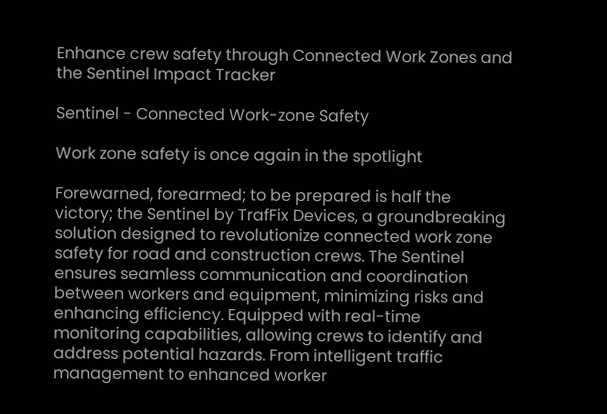Enhance crew safety through Connected Work Zones and the Sentinel Impact Tracker

Sentinel - Connected Work-zone Safety

Work zone safety is once again in the spotlight

Forewarned, forearmed; to be prepared is half the victory; the Sentinel by TrafFix Devices, a groundbreaking solution designed to revolutionize connected work zone safety for road and construction crews. The Sentinel ensures seamless communication and coordination between workers and equipment, minimizing risks and enhancing efficiency. Equipped with real-time monitoring capabilities, allowing crews to identify and address potential hazards. From intelligent traffic management to enhanced worker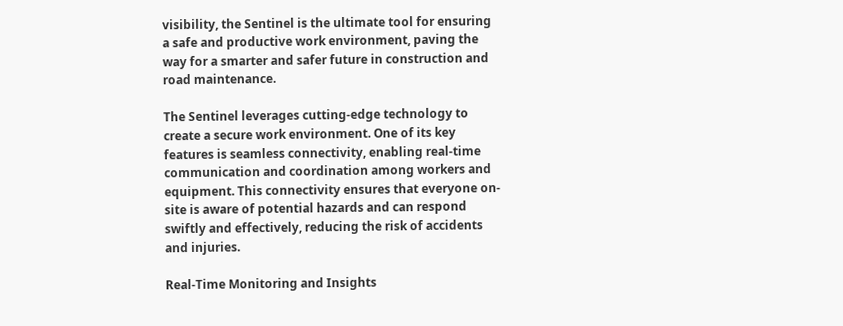visibility, the Sentinel is the ultimate tool for ensuring a safe and productive work environment, paving the way for a smarter and safer future in construction and road maintenance.

The Sentinel leverages cutting-edge technology to create a secure work environment. One of its key features is seamless connectivity, enabling real-time communication and coordination among workers and equipment. This connectivity ensures that everyone on-site is aware of potential hazards and can respond swiftly and effectively, reducing the risk of accidents and injuries.

Real-Time Monitoring and Insights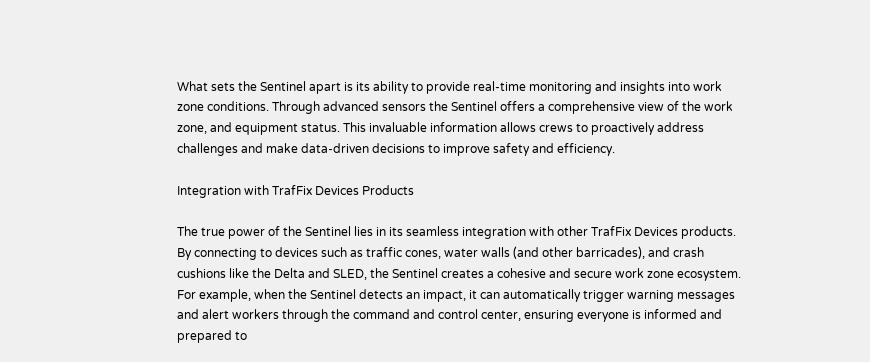What sets the Sentinel apart is its ability to provide real-time monitoring and insights into work zone conditions. Through advanced sensors the Sentinel offers a comprehensive view of the work zone, and equipment status. This invaluable information allows crews to proactively address challenges and make data-driven decisions to improve safety and efficiency.

Integration with TrafFix Devices Products

The true power of the Sentinel lies in its seamless integration with other TrafFix Devices products. By connecting to devices such as traffic cones, water walls (and other barricades), and crash cushions like the Delta and SLED, the Sentinel creates a cohesive and secure work zone ecosystem. For example, when the Sentinel detects an impact, it can automatically trigger warning messages and alert workers through the command and control center, ensuring everyone is informed and prepared to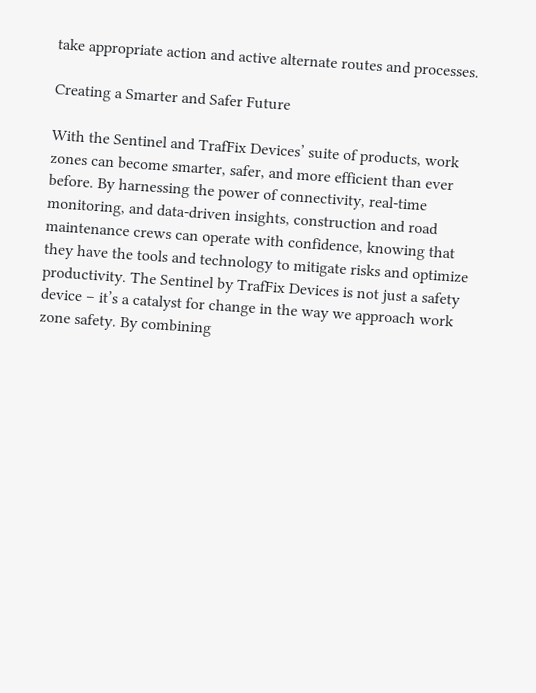take appropriate action and active alternate routes and processes.

Creating a Smarter and Safer Future

With the Sentinel and TrafFix Devices’ suite of products, work zones can become smarter, safer, and more efficient than ever before. By harnessing the power of connectivity, real-time monitoring, and data-driven insights, construction and road maintenance crews can operate with confidence, knowing that they have the tools and technology to mitigate risks and optimize productivity. The Sentinel by TrafFix Devices is not just a safety device – it’s a catalyst for change in the way we approach work zone safety. By combining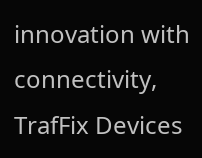innovation with connectivity, TrafFix Devices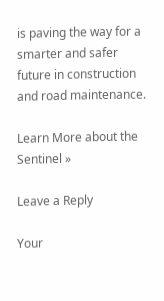is paving the way for a smarter and safer future in construction and road maintenance.

Learn More about the Sentinel »

Leave a Reply

Your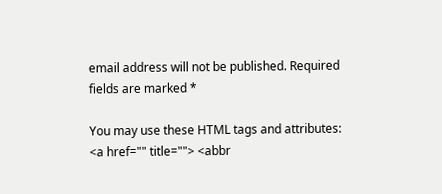email address will not be published. Required fields are marked *

You may use these HTML tags and attributes: <a href="" title=""> <abbr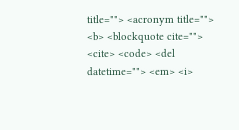title=""> <acronym title=""> <b> <blockquote cite=""> <cite> <code> <del datetime=""> <em> <i>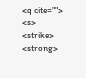<q cite=""> <s> <strike> <strong>